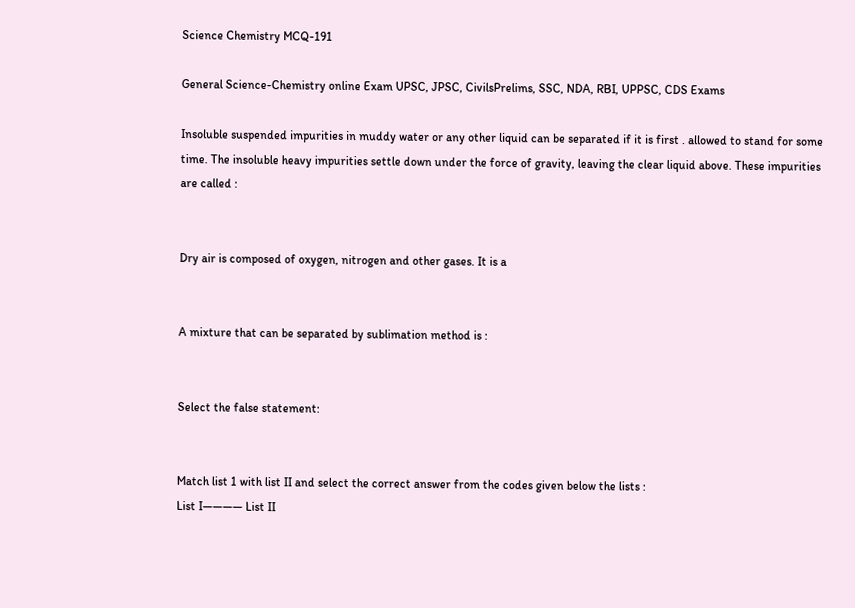Science Chemistry MCQ-191

General Science-Chemistry online Exam UPSC, JPSC, CivilsPrelims, SSC, NDA, RBI, UPPSC, CDS Exams

Insoluble suspended impurities in muddy water or any other liquid can be separated if it is first . allowed to stand for some time. The insoluble heavy impurities settle down under the force of gravity, leaving the clear liquid above. These impurities are called :


Dry air is composed of oxygen, nitrogen and other gases. It is a


A mixture that can be separated by sublimation method is :


Select the false statement:


Match list 1 with list II and select the correct answer from the codes given below the lists :
List I———— List II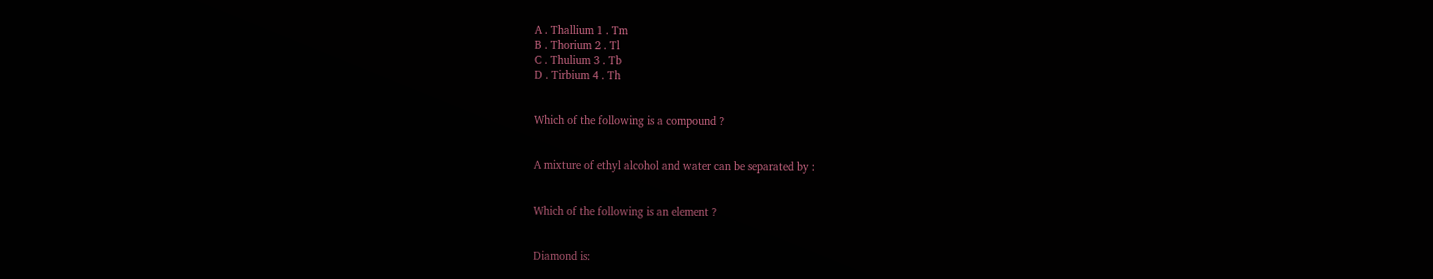A . Thallium 1 . Tm
B . Thorium 2 . Tl
C . Thulium 3 . Tb
D . Tirbium 4 . Th


Which of the following is a compound ?


A mixture of ethyl alcohol and water can be separated by :


Which of the following is an element ?


Diamond is: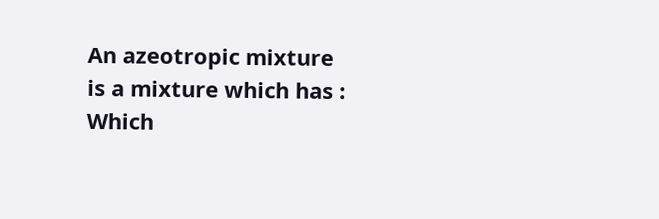An azeotropic mixture is a mixture which has : Which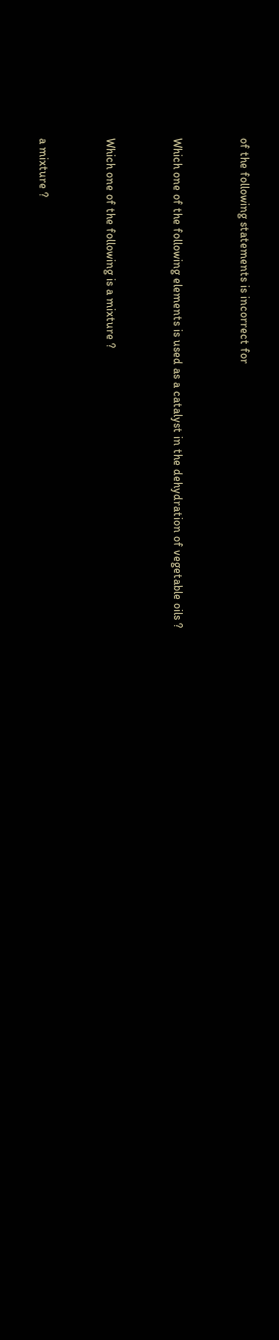of the following statements is incorrect for


Which one of the following elements is used as a catalyst in the dehydration of vegetable oils ?


Which one of the following is a mixture ?


a mixture ?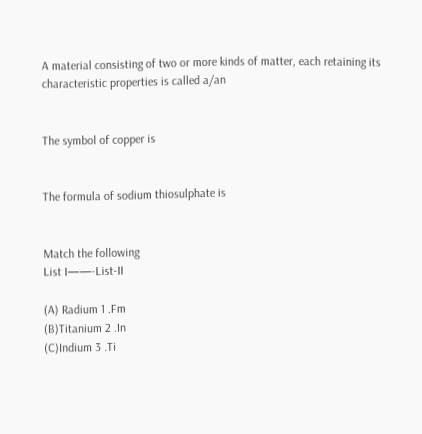A material consisting of two or more kinds of matter, each retaining its characteristic properties is called a/an


The symbol of copper is


The formula of sodium thiosulphate is


Match the following
List I——-List-II

(A) Radium 1 .Fm
(B)Titanium 2 .In
(C)Indium 3 .Ti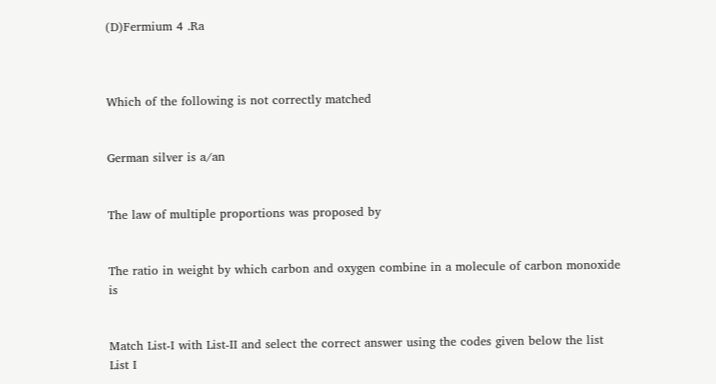(D)Fermium 4 .Ra



Which of the following is not correctly matched


German silver is a/an


The law of multiple proportions was proposed by


The ratio in weight by which carbon and oxygen combine in a molecule of carbon monoxide is


Match List-I with List-II and select the correct answer using the codes given below the list
List I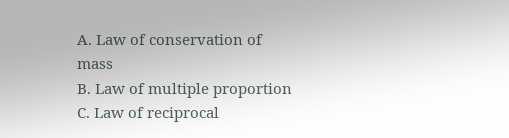A. Law of conservation of mass
B. Law of multiple proportion
C. Law of reciprocal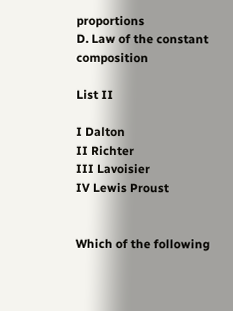proportions
D. Law of the constant composition

List II

I Dalton
II Richter
III Lavoisier
IV Lewis Proust


Which of the following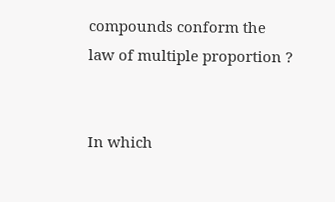compounds conform the law of multiple proportion ?


In which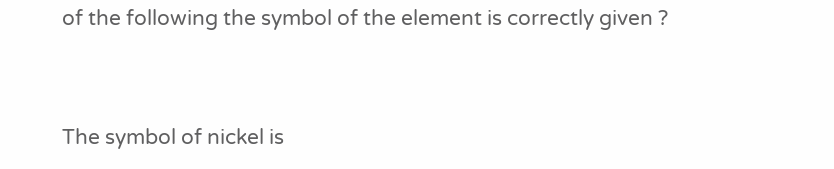of the following the symbol of the element is correctly given ?


The symbol of nickel is